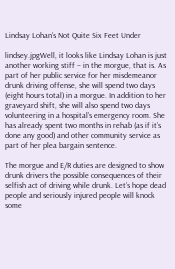Lindsay Lohan’s Not Quite Six Feet Under

lindsey.jpgWell, it looks like Lindsay Lohan is just another working stiff – in the morgue, that is. As part of her public service for her misdemeanor drunk driving offense, she will spend two days (eight hours total) in a morgue. In addition to her graveyard shift, she will also spend two days volunteering in a hospital’s emergency room. She has already spent two months in rehab (as if it’s done any good) and other community service as part of her plea bargain sentence.

The morgue and E/R duties are designed to show drunk drivers the possible consequences of their selfish act of driving while drunk. Let’s hope dead people and seriously injured people will knock some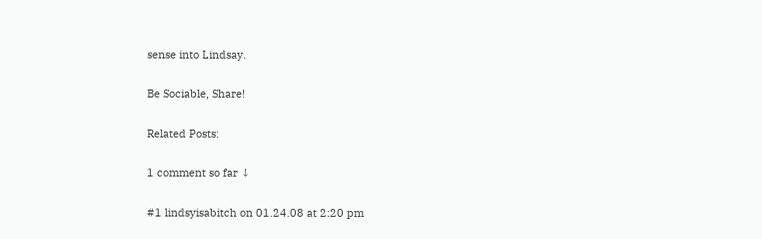sense into Lindsay.

Be Sociable, Share!

Related Posts:

1 comment so far ↓

#1 lindsyisabitch on 01.24.08 at 2:20 pm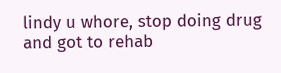lindy u whore, stop doing drug and got to rehab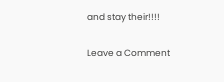and stay their!!!!

Leave a Comment